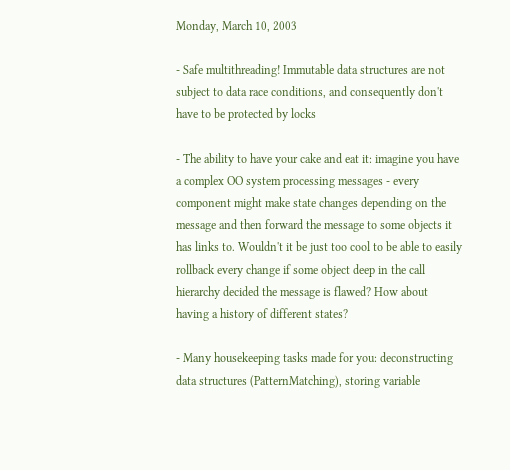Monday, March 10, 2003

- Safe multithreading! Immutable data structures are not subject to data race conditions, and consequently don't have to be protected by locks

- The ability to have your cake and eat it: imagine you have a complex OO system processing messages - every component might make state changes depending on the message and then forward the message to some objects it has links to. Wouldn't it be just too cool to be able to easily rollback every change if some object deep in the call hierarchy decided the message is flawed? How about having a history of different states?

- Many housekeeping tasks made for you: deconstructing data structures (PatternMatching), storing variable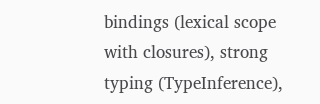bindings (lexical scope with closures), strong typing (TypeInference),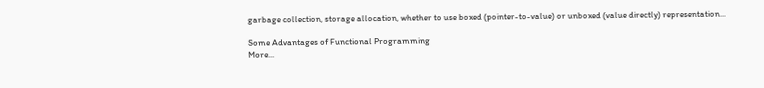garbage collection, storage allocation, whether to use boxed (pointer-to-value) or unboxed (value directly) representation...

Some Advantages of Functional Programming
More...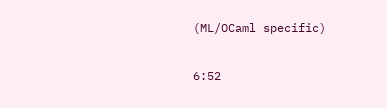(ML/OCaml specific)

6:52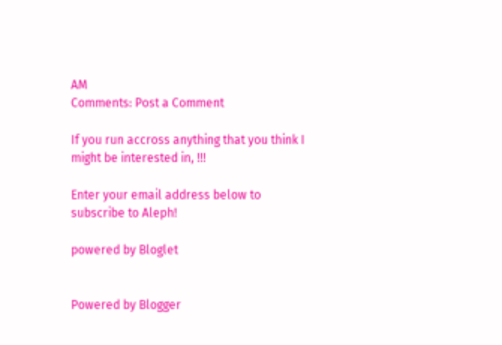AM
Comments: Post a Comment

If you run accross anything that you think I might be interested in, !!!

Enter your email address below to subscribe to Aleph!

powered by Bloglet


Powered by Blogger